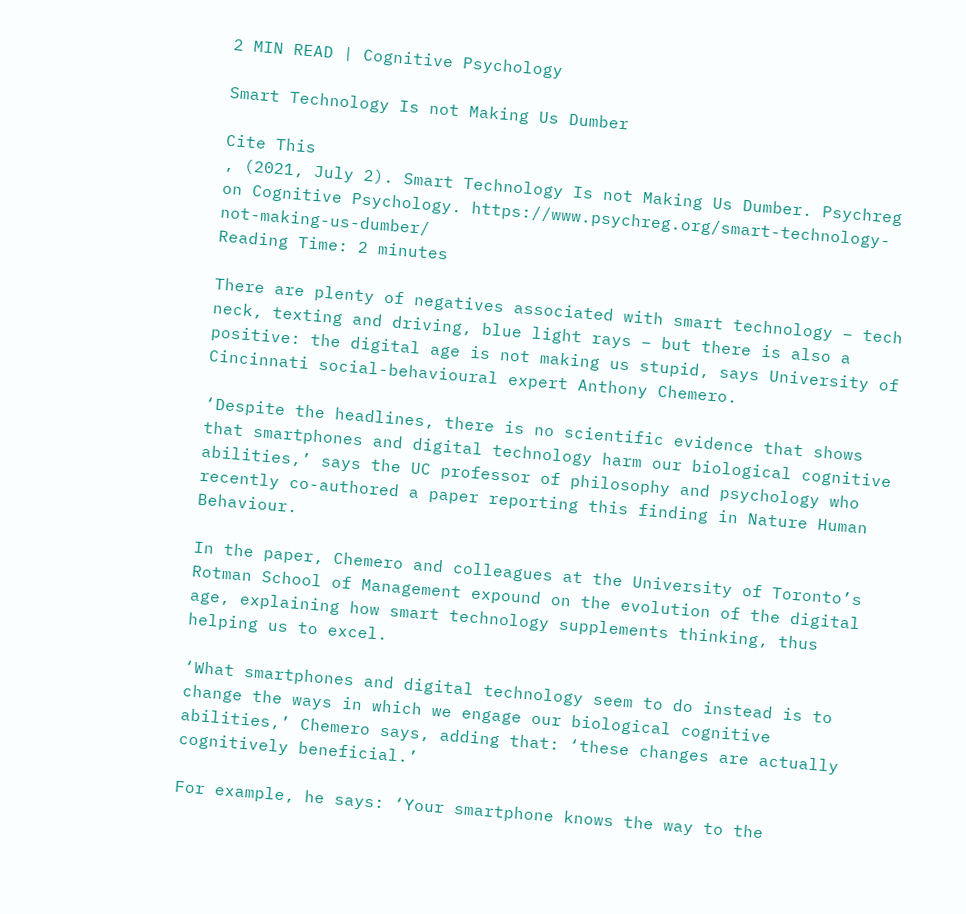2 MIN READ | Cognitive Psychology

Smart Technology Is not Making Us Dumber

Cite This
, (2021, July 2). Smart Technology Is not Making Us Dumber. Psychreg on Cognitive Psychology. https://www.psychreg.org/smart-technology-not-making-us-dumber/
Reading Time: 2 minutes

There are plenty of negatives associated with smart technology – tech neck, texting and driving, blue light rays – but there is also a positive: the digital age is not making us stupid, says University of Cincinnati social-behavioural expert Anthony Chemero.

‘Despite the headlines, there is no scientific evidence that shows that smartphones and digital technology harm our biological cognitive abilities,’ says the UC professor of philosophy and psychology who recently co-authored a paper reporting this finding in Nature Human Behaviour.

In the paper, Chemero and colleagues at the University of Toronto’s Rotman School of Management expound on the evolution of the digital age, explaining how smart technology supplements thinking, thus helping us to excel.

‘What smartphones and digital technology seem to do instead is to change the ways in which we engage our biological cognitive abilities,’ Chemero says, adding that: ‘these changes are actually cognitively beneficial.’

For example, he says: ‘Your smartphone knows the way to the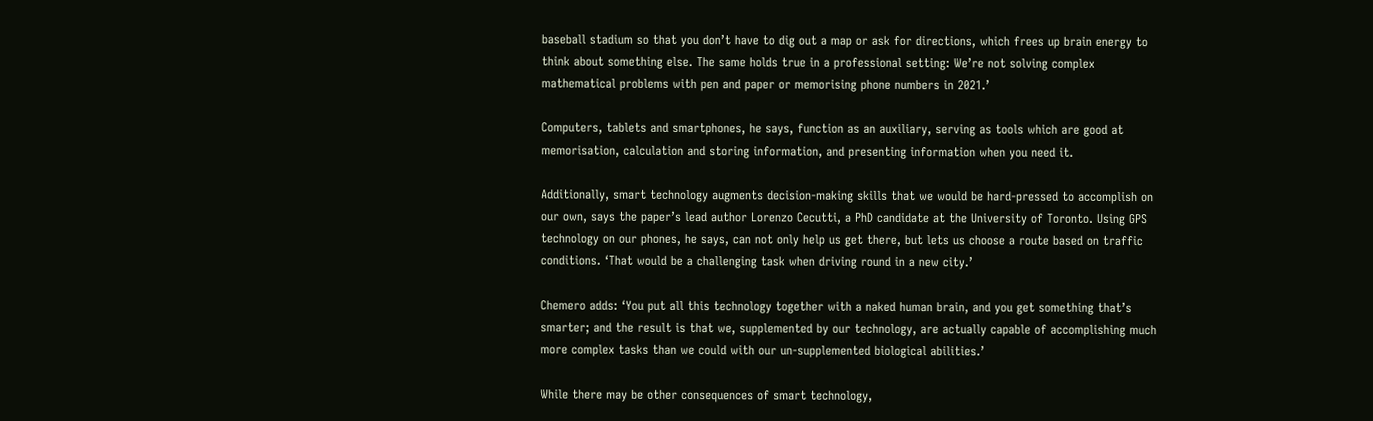baseball stadium so that you don’t have to dig out a map or ask for directions, which frees up brain energy to think about something else. The same holds true in a professional setting: We’re not solving complex mathematical problems with pen and paper or memorising phone numbers in 2021.’

Computers, tablets and smartphones, he says, function as an auxiliary, serving as tools which are good at memorisation, calculation and storing information, and presenting information when you need it.

Additionally, smart technology augments decision-making skills that we would be hard-pressed to accomplish on our own, says the paper’s lead author Lorenzo Cecutti, a PhD candidate at the University of Toronto. Using GPS technology on our phones, he says, can not only help us get there, but lets us choose a route based on traffic conditions. ‘That would be a challenging task when driving round in a new city.’

Chemero adds: ‘You put all this technology together with a naked human brain, and you get something that’s smarter; and the result is that we, supplemented by our technology, are actually capable of accomplishing much more complex tasks than we could with our un-supplemented biological abilities.’

While there may be other consequences of smart technology,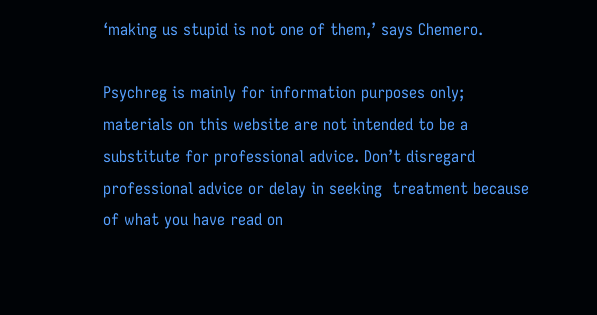‘making us stupid is not one of them,’ says Chemero.

Psychreg is mainly for information purposes only; materials on this website are not intended to be a substitute for professional advice. Don’t disregard professional advice or delay in seeking  treatment because of what you have read on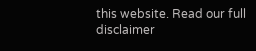this website. Read our full disclaimer